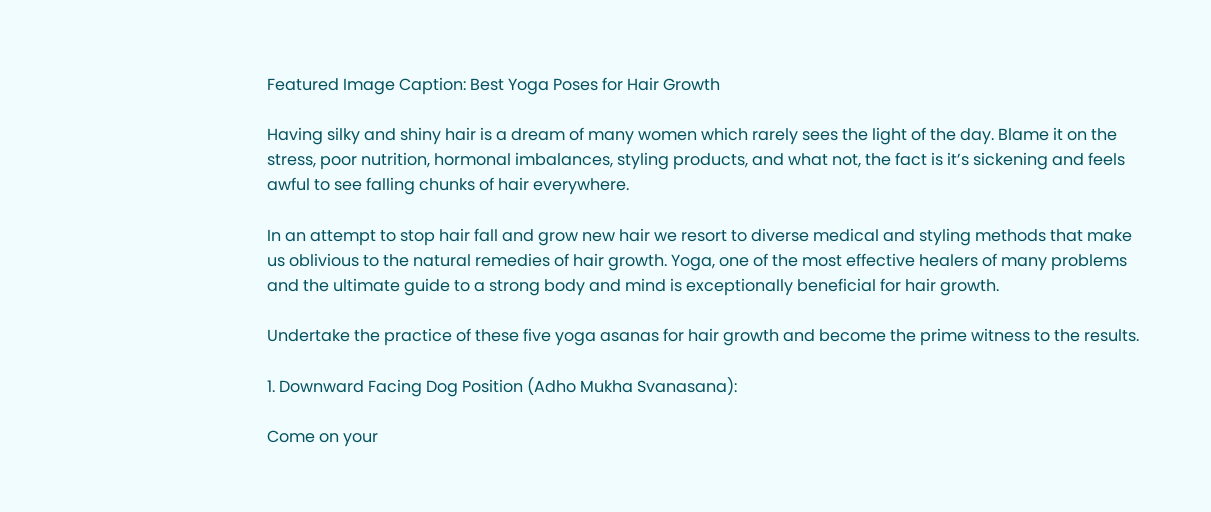Featured Image Caption: Best Yoga Poses for Hair Growth

Having silky and shiny hair is a dream of many women which rarely sees the light of the day. Blame it on the stress, poor nutrition, hormonal imbalances, styling products, and what not, the fact is it’s sickening and feels awful to see falling chunks of hair everywhere.

In an attempt to stop hair fall and grow new hair we resort to diverse medical and styling methods that make us oblivious to the natural remedies of hair growth. Yoga, one of the most effective healers of many problems and the ultimate guide to a strong body and mind is exceptionally beneficial for hair growth.

Undertake the practice of these five yoga asanas for hair growth and become the prime witness to the results.

1. Downward Facing Dog Position (Adho Mukha Svanasana):

Come on your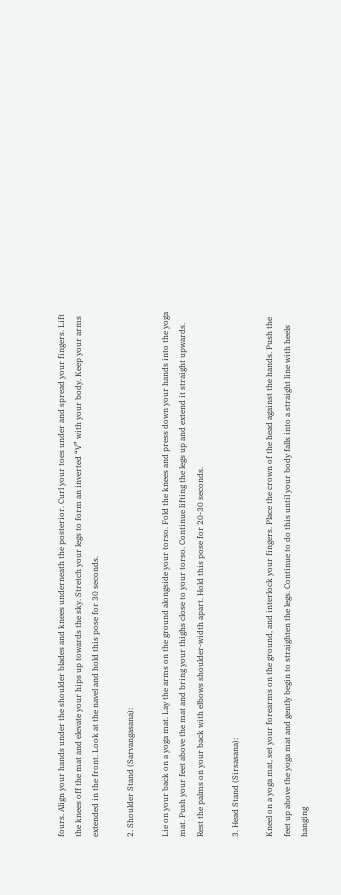fours. Align your hands under the shoulder blades and knees underneath the posterior. Curl your toes under and spread your fingers. Lift the knees off the mat and elevate your hips up towards the sky. Stretch your legs to form an inverted “V” with your body. Keep your arms extended in the front. Look at the navel and hold this pose for 30 seconds.

2. Shoulder Stand (Sarvangasana):

Lie on your back on a yoga mat. Lay the arms on the ground alongside your torso. Fold the knees and press down your hands into the yoga mat. Push your feet above the mat and bring your thighs close to your torso. Continue lifting the legs up and extend it straight upwards. Rest the palms on your back with elbows shoulder-width apart. Hold this pose for 20-30 seconds.

3. Head Stand (Sirsasana):

Kneel on a yoga mat, set your forearms on the ground, and interlock your fingers. Place the crown of the head against the hands. Push the feet up above the yoga mat and gently begin to straighten the legs. Continue to do this until your body falls into a straight line with heels hanging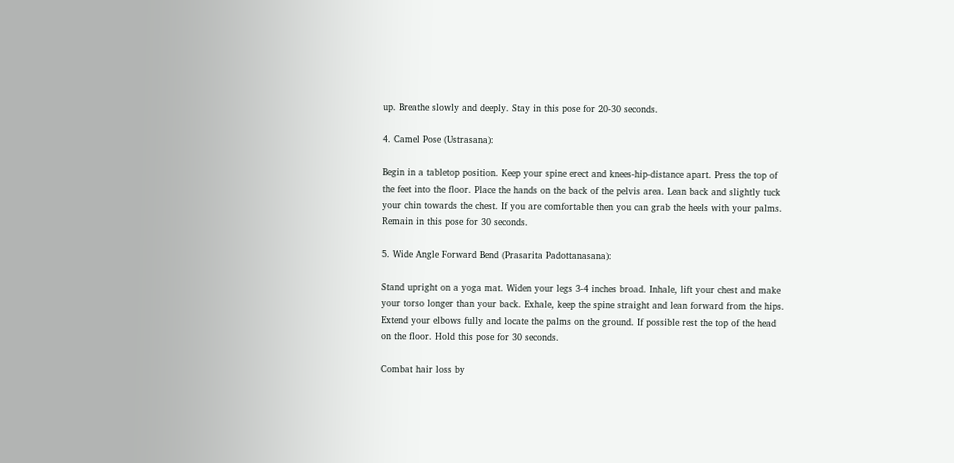up. Breathe slowly and deeply. Stay in this pose for 20-30 seconds.

4. Camel Pose (Ustrasana):

Begin in a tabletop position. Keep your spine erect and knees-hip-distance apart. Press the top of the feet into the floor. Place the hands on the back of the pelvis area. Lean back and slightly tuck your chin towards the chest. If you are comfortable then you can grab the heels with your palms. Remain in this pose for 30 seconds.

5. Wide Angle Forward Bend (Prasarita Padottanasana):

Stand upright on a yoga mat. Widen your legs 3-4 inches broad. Inhale, lift your chest and make your torso longer than your back. Exhale, keep the spine straight and lean forward from the hips. Extend your elbows fully and locate the palms on the ground. If possible rest the top of the head on the floor. Hold this pose for 30 seconds.

Combat hair loss by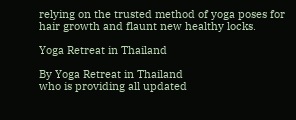relying on the trusted method of yoga poses for hair growth and flaunt new healthy locks.

Yoga Retreat in Thailand

By Yoga Retreat in Thailand
who is providing all updated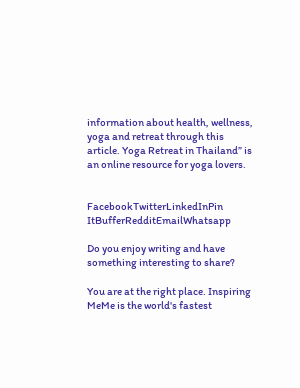information about health, wellness, yoga and retreat through this article. Yoga Retreat in Thailand” is an online resource for yoga lovers.


FacebookTwitterLinkedInPin ItBufferRedditEmailWhatsapp

Do you enjoy writing and have something interesting to share?

You are at the right place. Inspiring MeMe is the world's fastest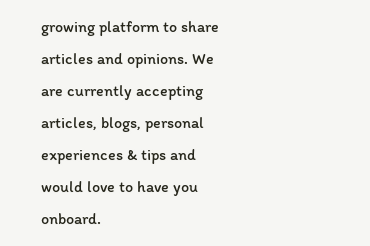growing platform to share articles and opinions. We are currently accepting articles, blogs, personal experiences & tips and would love to have you onboard.